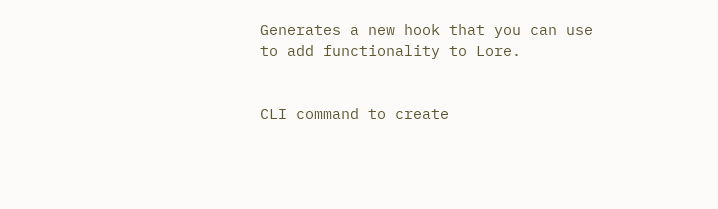Generates a new hook that you can use to add functionality to Lore.


CLI command to create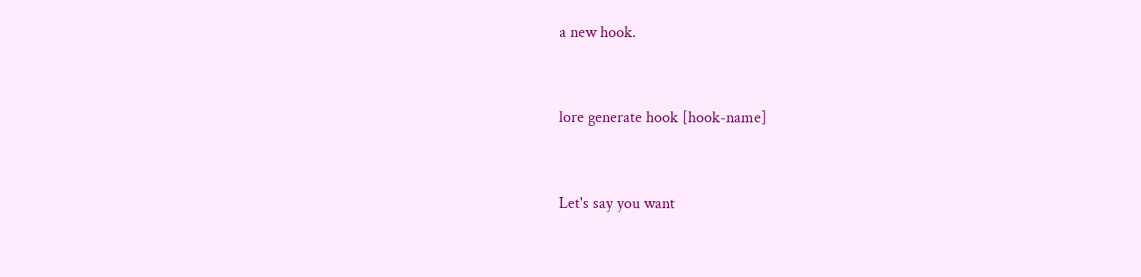a new hook.


lore generate hook [hook-name]


Let's say you want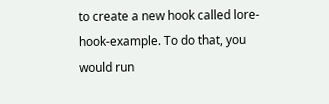to create a new hook called lore-hook-example. To do that, you would run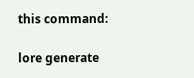this command:

lore generate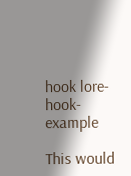hook lore-hook-example

This would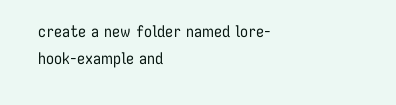create a new folder named lore-hook-example and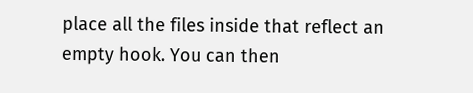place all the files inside that reflect an empty hook. You can then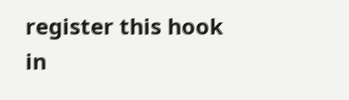register this hook in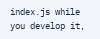index.js while you develop it,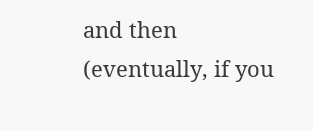and then (eventually, if you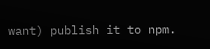want) publish it to npm.